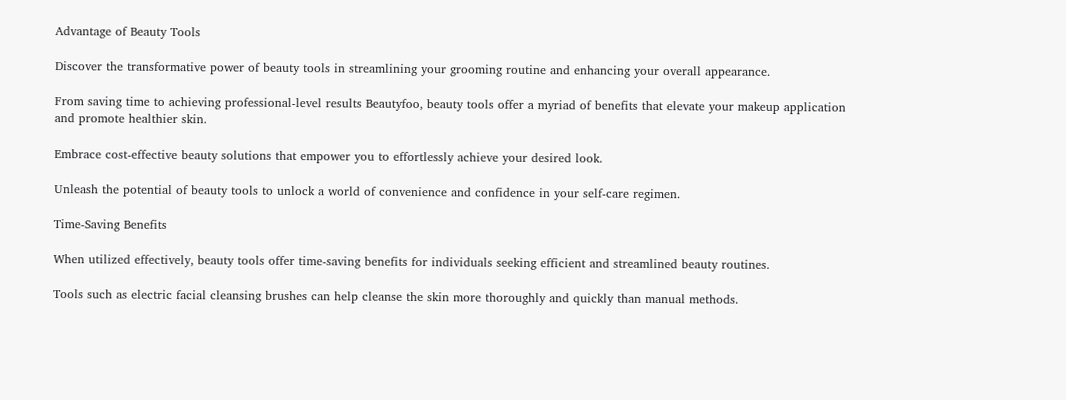Advantage of Beauty Tools

Discover the transformative power of beauty tools in streamlining your grooming routine and enhancing your overall appearance.

From saving time to achieving professional-level results Beautyfoo, beauty tools offer a myriad of benefits that elevate your makeup application and promote healthier skin.

Embrace cost-effective beauty solutions that empower you to effortlessly achieve your desired look.

Unleash the potential of beauty tools to unlock a world of convenience and confidence in your self-care regimen.

Time-Saving Benefits

When utilized effectively, beauty tools offer time-saving benefits for individuals seeking efficient and streamlined beauty routines.

Tools such as electric facial cleansing brushes can help cleanse the skin more thoroughly and quickly than manual methods.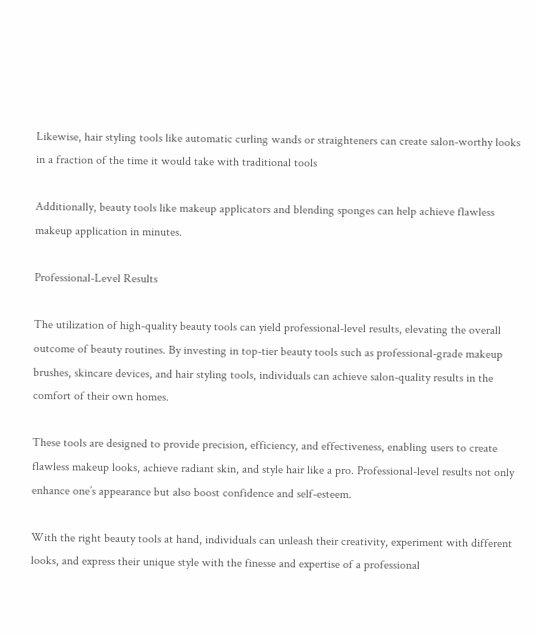Likewise, hair styling tools like automatic curling wands or straighteners can create salon-worthy looks in a fraction of the time it would take with traditional tools

Additionally, beauty tools like makeup applicators and blending sponges can help achieve flawless makeup application in minutes.

Professional-Level Results

The utilization of high-quality beauty tools can yield professional-level results, elevating the overall outcome of beauty routines. By investing in top-tier beauty tools such as professional-grade makeup brushes, skincare devices, and hair styling tools, individuals can achieve salon-quality results in the comfort of their own homes.

These tools are designed to provide precision, efficiency, and effectiveness, enabling users to create flawless makeup looks, achieve radiant skin, and style hair like a pro. Professional-level results not only enhance one’s appearance but also boost confidence and self-esteem.

With the right beauty tools at hand, individuals can unleash their creativity, experiment with different looks, and express their unique style with the finesse and expertise of a professional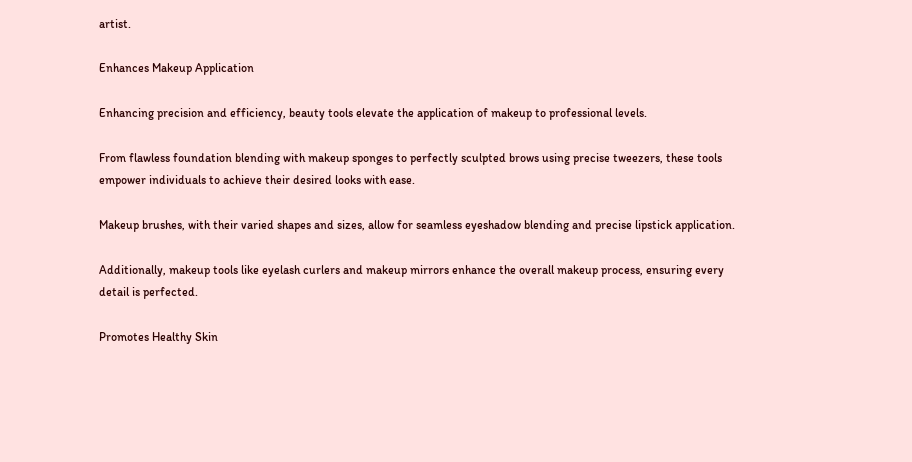artist.

Enhances Makeup Application

Enhancing precision and efficiency, beauty tools elevate the application of makeup to professional levels.

From flawless foundation blending with makeup sponges to perfectly sculpted brows using precise tweezers, these tools empower individuals to achieve their desired looks with ease.

Makeup brushes, with their varied shapes and sizes, allow for seamless eyeshadow blending and precise lipstick application.

Additionally, makeup tools like eyelash curlers and makeup mirrors enhance the overall makeup process, ensuring every detail is perfected.

Promotes Healthy Skin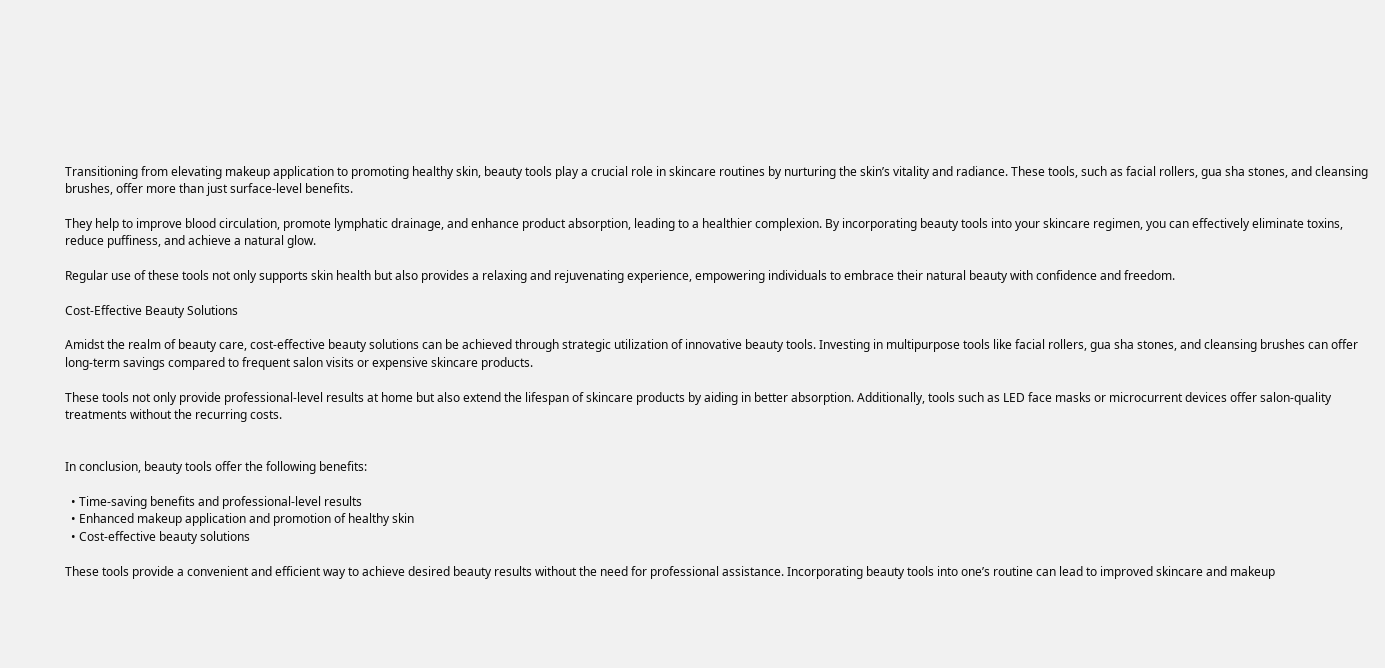Transitioning from elevating makeup application to promoting healthy skin, beauty tools play a crucial role in skincare routines by nurturing the skin’s vitality and radiance. These tools, such as facial rollers, gua sha stones, and cleansing brushes, offer more than just surface-level benefits.

They help to improve blood circulation, promote lymphatic drainage, and enhance product absorption, leading to a healthier complexion. By incorporating beauty tools into your skincare regimen, you can effectively eliminate toxins, reduce puffiness, and achieve a natural glow.

Regular use of these tools not only supports skin health but also provides a relaxing and rejuvenating experience, empowering individuals to embrace their natural beauty with confidence and freedom.

Cost-Effective Beauty Solutions

Amidst the realm of beauty care, cost-effective beauty solutions can be achieved through strategic utilization of innovative beauty tools. Investing in multipurpose tools like facial rollers, gua sha stones, and cleansing brushes can offer long-term savings compared to frequent salon visits or expensive skincare products.

These tools not only provide professional-level results at home but also extend the lifespan of skincare products by aiding in better absorption. Additionally, tools such as LED face masks or microcurrent devices offer salon-quality treatments without the recurring costs.


In conclusion, beauty tools offer the following benefits:

  • Time-saving benefits and professional-level results
  • Enhanced makeup application and promotion of healthy skin
  • Cost-effective beauty solutions

These tools provide a convenient and efficient way to achieve desired beauty results without the need for professional assistance. Incorporating beauty tools into one’s routine can lead to improved skincare and makeup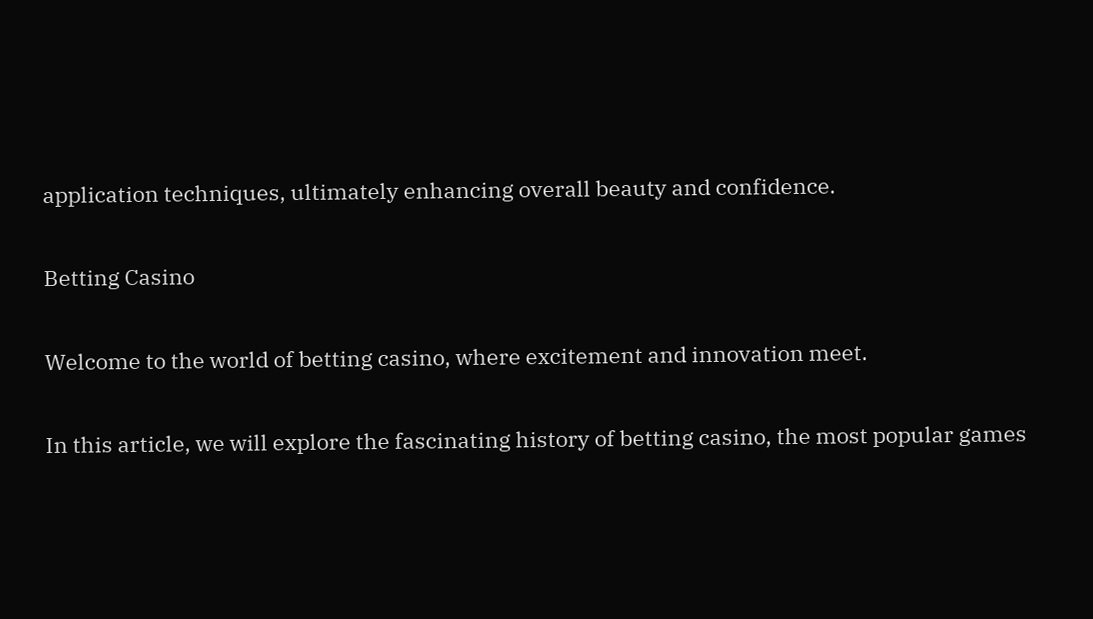application techniques, ultimately enhancing overall beauty and confidence.

Betting Casino

Welcome to the world of betting casino, where excitement and innovation meet.

In this article, we will explore the fascinating history of betting casino, the most popular games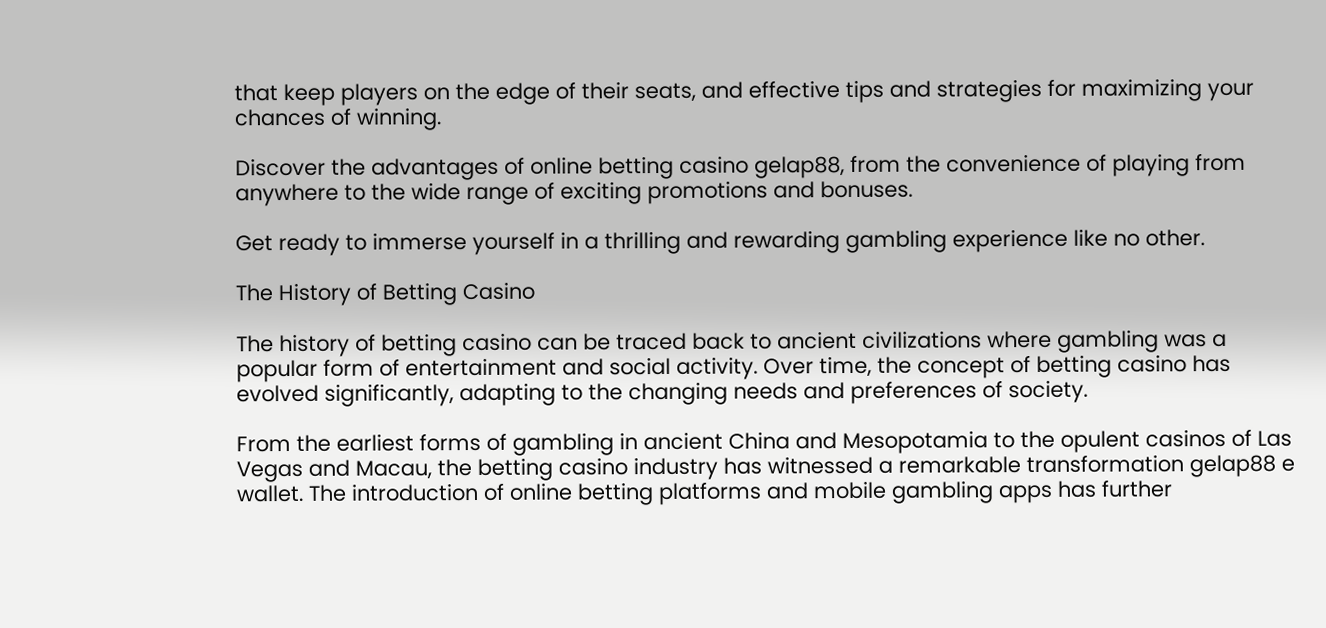that keep players on the edge of their seats, and effective tips and strategies for maximizing your chances of winning.

Discover the advantages of online betting casino gelap88, from the convenience of playing from anywhere to the wide range of exciting promotions and bonuses.

Get ready to immerse yourself in a thrilling and rewarding gambling experience like no other.

The History of Betting Casino

The history of betting casino can be traced back to ancient civilizations where gambling was a popular form of entertainment and social activity. Over time, the concept of betting casino has evolved significantly, adapting to the changing needs and preferences of society.

From the earliest forms of gambling in ancient China and Mesopotamia to the opulent casinos of Las Vegas and Macau, the betting casino industry has witnessed a remarkable transformation gelap88 e wallet. The introduction of online betting platforms and mobile gambling apps has further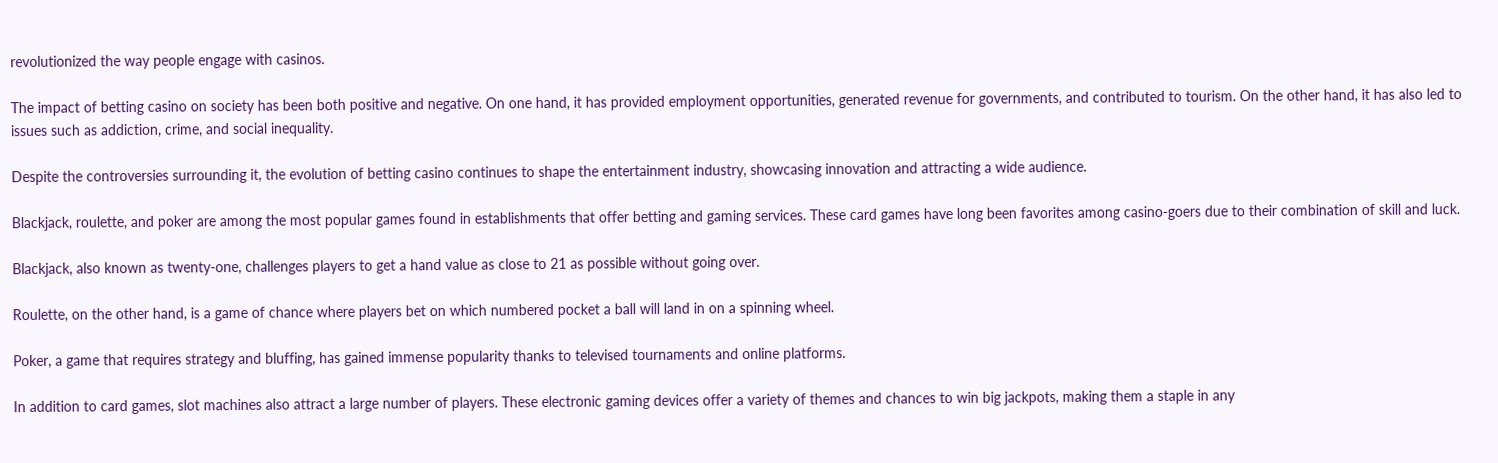revolutionized the way people engage with casinos.

The impact of betting casino on society has been both positive and negative. On one hand, it has provided employment opportunities, generated revenue for governments, and contributed to tourism. On the other hand, it has also led to issues such as addiction, crime, and social inequality.

Despite the controversies surrounding it, the evolution of betting casino continues to shape the entertainment industry, showcasing innovation and attracting a wide audience.

Blackjack, roulette, and poker are among the most popular games found in establishments that offer betting and gaming services. These card games have long been favorites among casino-goers due to their combination of skill and luck.

Blackjack, also known as twenty-one, challenges players to get a hand value as close to 21 as possible without going over.

Roulette, on the other hand, is a game of chance where players bet on which numbered pocket a ball will land in on a spinning wheel.

Poker, a game that requires strategy and bluffing, has gained immense popularity thanks to televised tournaments and online platforms.

In addition to card games, slot machines also attract a large number of players. These electronic gaming devices offer a variety of themes and chances to win big jackpots, making them a staple in any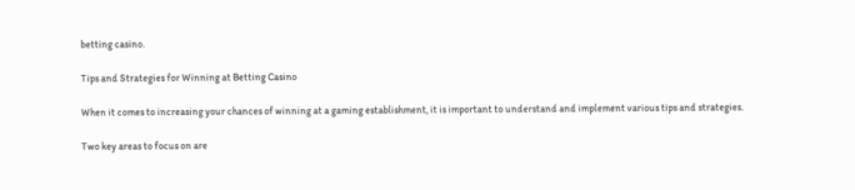betting casino.

Tips and Strategies for Winning at Betting Casino

When it comes to increasing your chances of winning at a gaming establishment, it is important to understand and implement various tips and strategies.

Two key areas to focus on are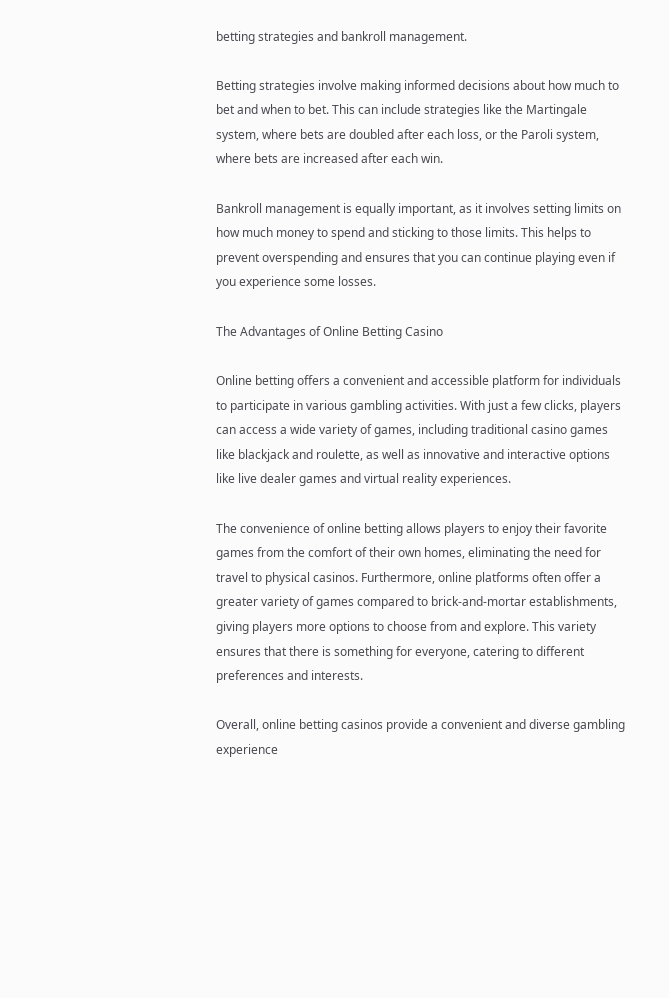betting strategies and bankroll management.

Betting strategies involve making informed decisions about how much to bet and when to bet. This can include strategies like the Martingale system, where bets are doubled after each loss, or the Paroli system, where bets are increased after each win.

Bankroll management is equally important, as it involves setting limits on how much money to spend and sticking to those limits. This helps to prevent overspending and ensures that you can continue playing even if you experience some losses.

The Advantages of Online Betting Casino

Online betting offers a convenient and accessible platform for individuals to participate in various gambling activities. With just a few clicks, players can access a wide variety of games, including traditional casino games like blackjack and roulette, as well as innovative and interactive options like live dealer games and virtual reality experiences.

The convenience of online betting allows players to enjoy their favorite games from the comfort of their own homes, eliminating the need for travel to physical casinos. Furthermore, online platforms often offer a greater variety of games compared to brick-and-mortar establishments, giving players more options to choose from and explore. This variety ensures that there is something for everyone, catering to different preferences and interests.

Overall, online betting casinos provide a convenient and diverse gambling experience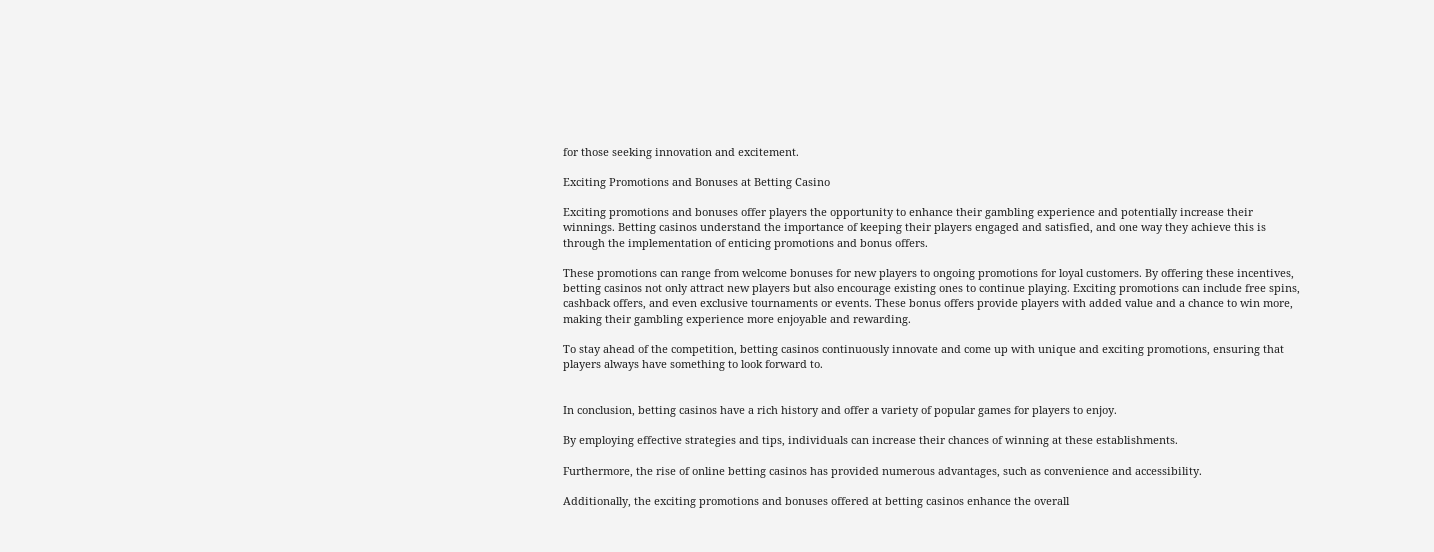for those seeking innovation and excitement.

Exciting Promotions and Bonuses at Betting Casino

Exciting promotions and bonuses offer players the opportunity to enhance their gambling experience and potentially increase their winnings. Betting casinos understand the importance of keeping their players engaged and satisfied, and one way they achieve this is through the implementation of enticing promotions and bonus offers.

These promotions can range from welcome bonuses for new players to ongoing promotions for loyal customers. By offering these incentives, betting casinos not only attract new players but also encourage existing ones to continue playing. Exciting promotions can include free spins, cashback offers, and even exclusive tournaments or events. These bonus offers provide players with added value and a chance to win more, making their gambling experience more enjoyable and rewarding.

To stay ahead of the competition, betting casinos continuously innovate and come up with unique and exciting promotions, ensuring that players always have something to look forward to.


In conclusion, betting casinos have a rich history and offer a variety of popular games for players to enjoy.

By employing effective strategies and tips, individuals can increase their chances of winning at these establishments.

Furthermore, the rise of online betting casinos has provided numerous advantages, such as convenience and accessibility.

Additionally, the exciting promotions and bonuses offered at betting casinos enhance the overall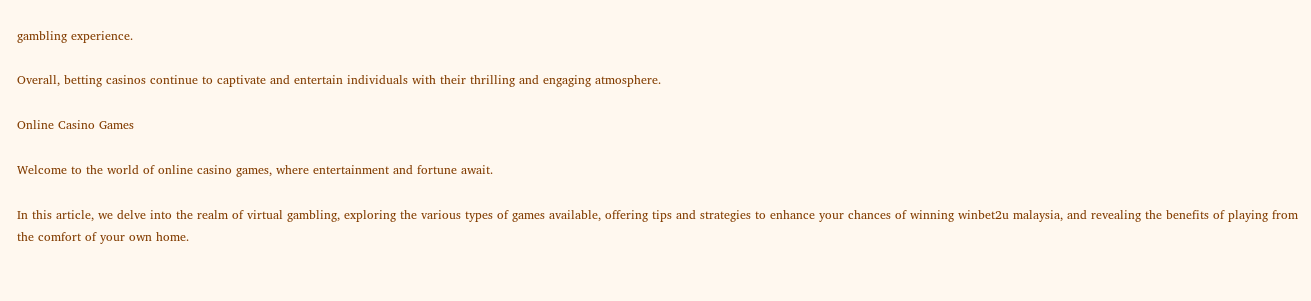gambling experience.

Overall, betting casinos continue to captivate and entertain individuals with their thrilling and engaging atmosphere.

Online Casino Games

Welcome to the world of online casino games, where entertainment and fortune await.

In this article, we delve into the realm of virtual gambling, exploring the various types of games available, offering tips and strategies to enhance your chances of winning winbet2u malaysia, and revealing the benefits of playing from the comfort of your own home.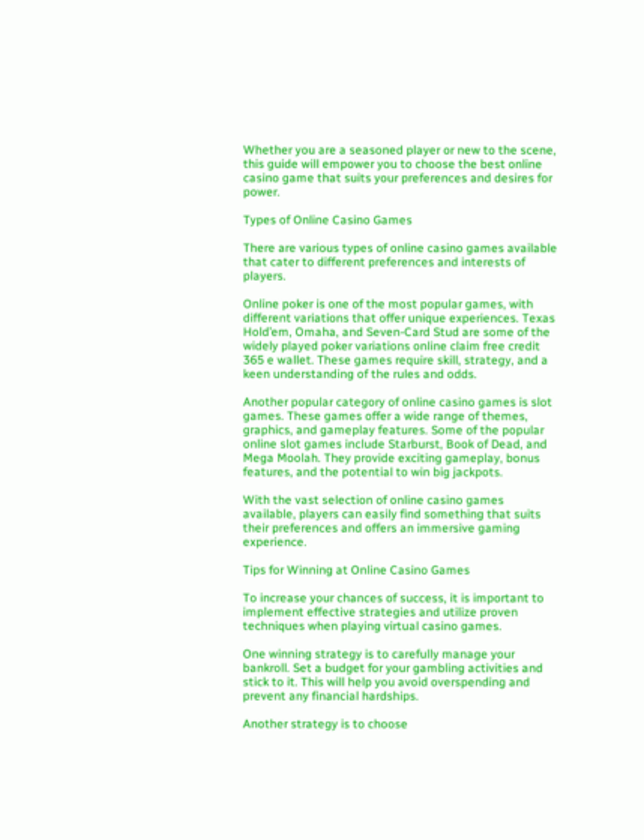Whether you are a seasoned player or new to the scene, this guide will empower you to choose the best online casino game that suits your preferences and desires for power.

Types of Online Casino Games

There are various types of online casino games available that cater to different preferences and interests of players.

Online poker is one of the most popular games, with different variations that offer unique experiences. Texas Hold’em, Omaha, and Seven-Card Stud are some of the widely played poker variations online claim free credit 365 e wallet. These games require skill, strategy, and a keen understanding of the rules and odds.

Another popular category of online casino games is slot games. These games offer a wide range of themes, graphics, and gameplay features. Some of the popular online slot games include Starburst, Book of Dead, and Mega Moolah. They provide exciting gameplay, bonus features, and the potential to win big jackpots.

With the vast selection of online casino games available, players can easily find something that suits their preferences and offers an immersive gaming experience.

Tips for Winning at Online Casino Games

To increase your chances of success, it is important to implement effective strategies and utilize proven techniques when playing virtual casino games.

One winning strategy is to carefully manage your bankroll. Set a budget for your gambling activities and stick to it. This will help you avoid overspending and prevent any financial hardships.

Another strategy is to choose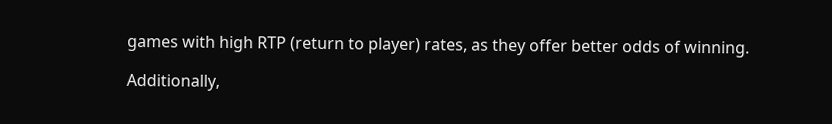games with high RTP (return to player) rates, as they offer better odds of winning.

Additionally,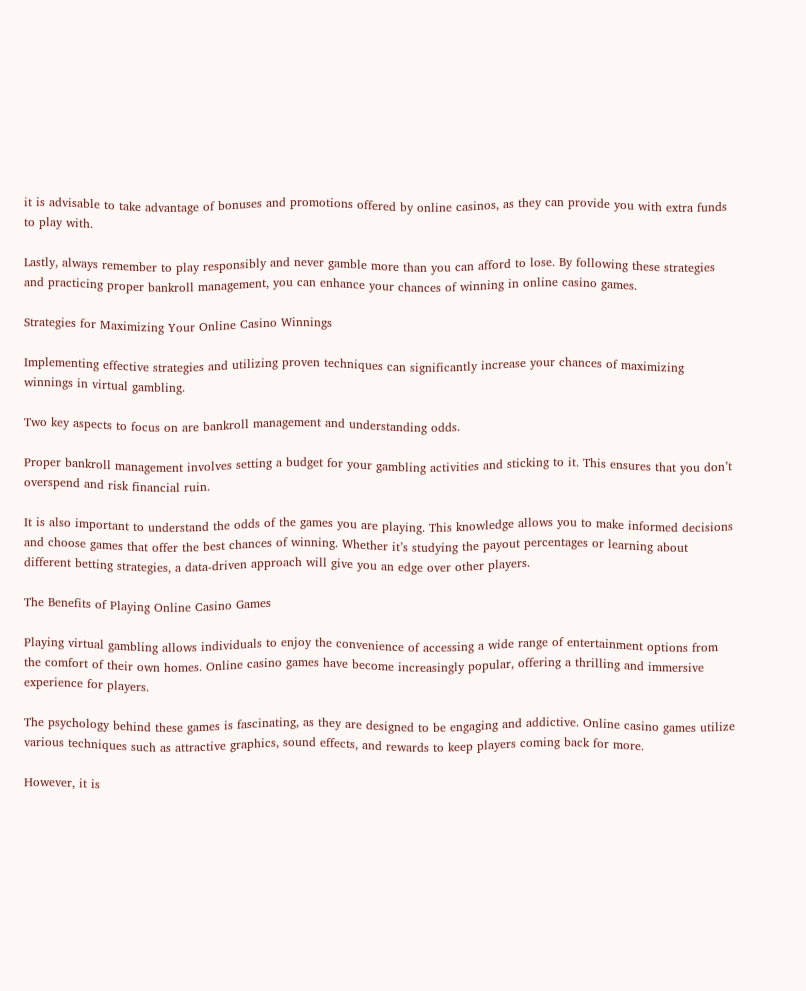it is advisable to take advantage of bonuses and promotions offered by online casinos, as they can provide you with extra funds to play with.

Lastly, always remember to play responsibly and never gamble more than you can afford to lose. By following these strategies and practicing proper bankroll management, you can enhance your chances of winning in online casino games.

Strategies for Maximizing Your Online Casino Winnings

Implementing effective strategies and utilizing proven techniques can significantly increase your chances of maximizing winnings in virtual gambling.

Two key aspects to focus on are bankroll management and understanding odds.

Proper bankroll management involves setting a budget for your gambling activities and sticking to it. This ensures that you don’t overspend and risk financial ruin.

It is also important to understand the odds of the games you are playing. This knowledge allows you to make informed decisions and choose games that offer the best chances of winning. Whether it’s studying the payout percentages or learning about different betting strategies, a data-driven approach will give you an edge over other players.

The Benefits of Playing Online Casino Games

Playing virtual gambling allows individuals to enjoy the convenience of accessing a wide range of entertainment options from the comfort of their own homes. Online casino games have become increasingly popular, offering a thrilling and immersive experience for players.

The psychology behind these games is fascinating, as they are designed to be engaging and addictive. Online casino games utilize various techniques such as attractive graphics, sound effects, and rewards to keep players coming back for more.

However, it is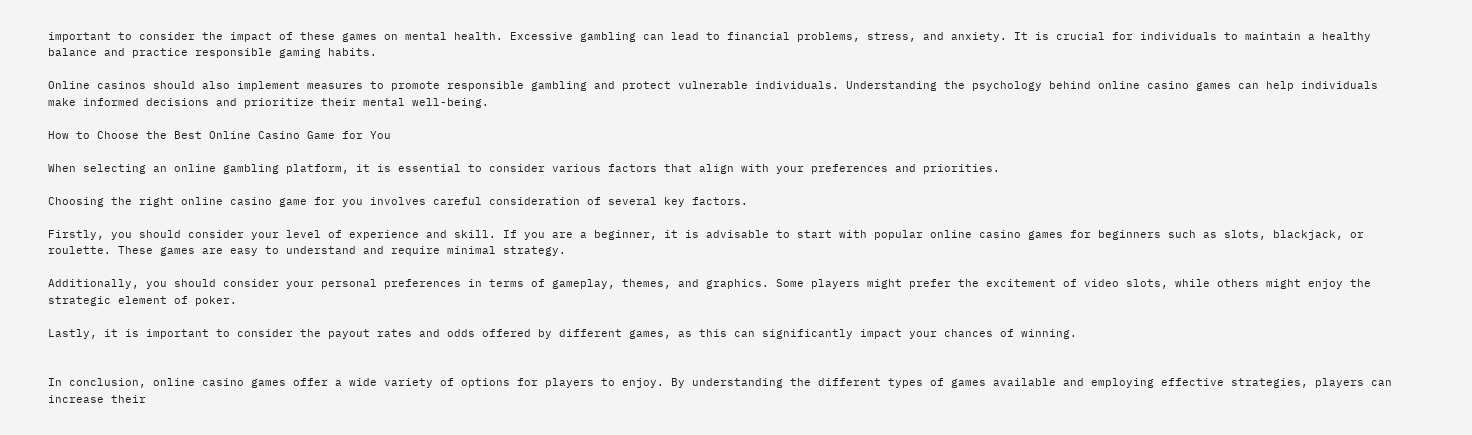important to consider the impact of these games on mental health. Excessive gambling can lead to financial problems, stress, and anxiety. It is crucial for individuals to maintain a healthy balance and practice responsible gaming habits.

Online casinos should also implement measures to promote responsible gambling and protect vulnerable individuals. Understanding the psychology behind online casino games can help individuals make informed decisions and prioritize their mental well-being.

How to Choose the Best Online Casino Game for You

When selecting an online gambling platform, it is essential to consider various factors that align with your preferences and priorities.

Choosing the right online casino game for you involves careful consideration of several key factors.

Firstly, you should consider your level of experience and skill. If you are a beginner, it is advisable to start with popular online casino games for beginners such as slots, blackjack, or roulette. These games are easy to understand and require minimal strategy.

Additionally, you should consider your personal preferences in terms of gameplay, themes, and graphics. Some players might prefer the excitement of video slots, while others might enjoy the strategic element of poker.

Lastly, it is important to consider the payout rates and odds offered by different games, as this can significantly impact your chances of winning.


In conclusion, online casino games offer a wide variety of options for players to enjoy. By understanding the different types of games available and employing effective strategies, players can increase their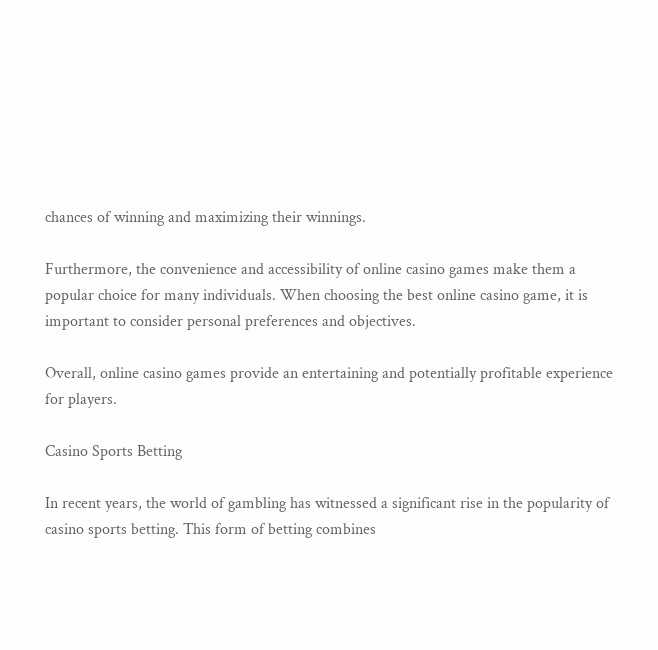chances of winning and maximizing their winnings.

Furthermore, the convenience and accessibility of online casino games make them a popular choice for many individuals. When choosing the best online casino game, it is important to consider personal preferences and objectives.

Overall, online casino games provide an entertaining and potentially profitable experience for players.

Casino Sports Betting

In recent years, the world of gambling has witnessed a significant rise in the popularity of casino sports betting. This form of betting combines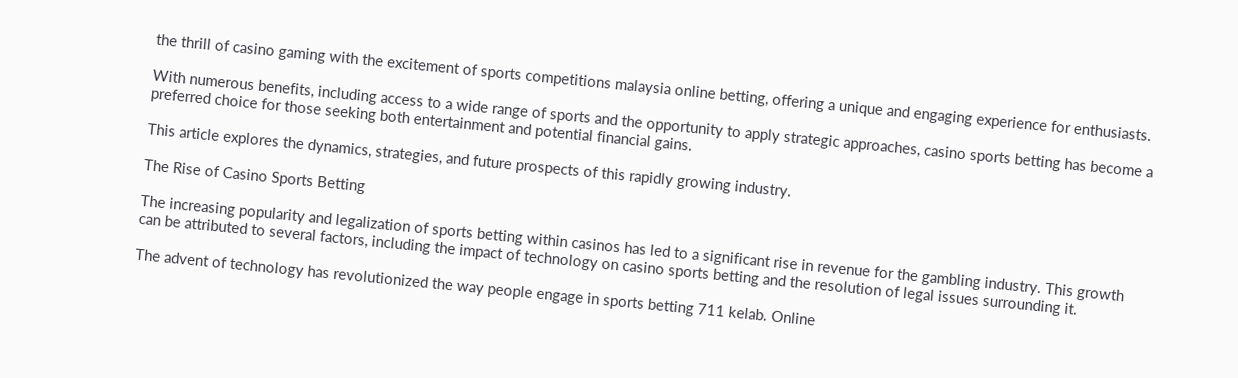the thrill of casino gaming with the excitement of sports competitions malaysia online betting, offering a unique and engaging experience for enthusiasts.

With numerous benefits, including access to a wide range of sports and the opportunity to apply strategic approaches, casino sports betting has become a preferred choice for those seeking both entertainment and potential financial gains.

This article explores the dynamics, strategies, and future prospects of this rapidly growing industry.

The Rise of Casino Sports Betting

The increasing popularity and legalization of sports betting within casinos has led to a significant rise in revenue for the gambling industry. This growth can be attributed to several factors, including the impact of technology on casino sports betting and the resolution of legal issues surrounding it.

The advent of technology has revolutionized the way people engage in sports betting 711 kelab. Online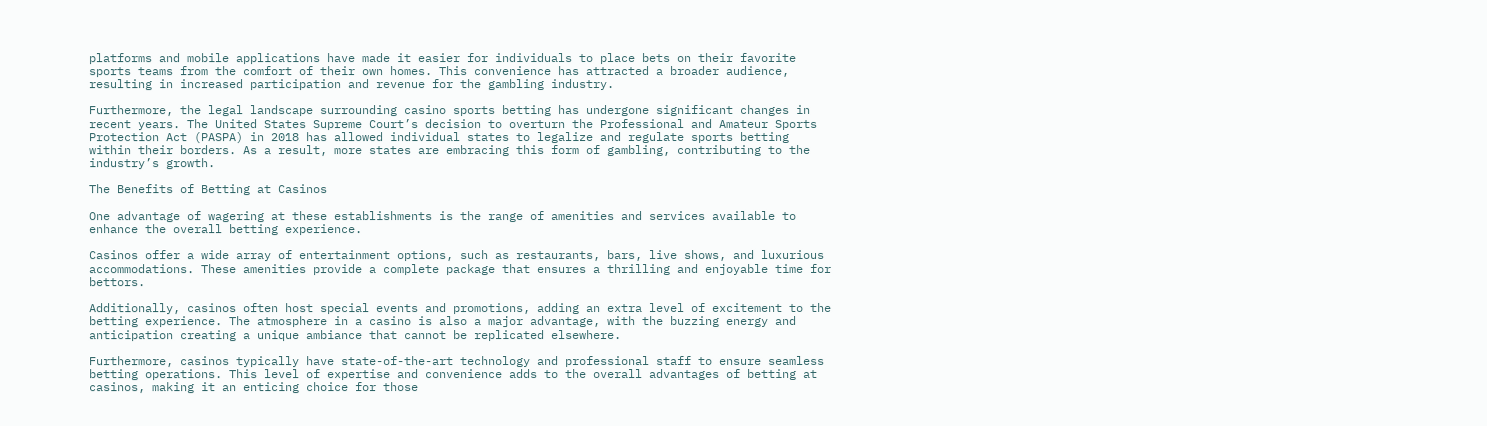platforms and mobile applications have made it easier for individuals to place bets on their favorite sports teams from the comfort of their own homes. This convenience has attracted a broader audience, resulting in increased participation and revenue for the gambling industry.

Furthermore, the legal landscape surrounding casino sports betting has undergone significant changes in recent years. The United States Supreme Court’s decision to overturn the Professional and Amateur Sports Protection Act (PASPA) in 2018 has allowed individual states to legalize and regulate sports betting within their borders. As a result, more states are embracing this form of gambling, contributing to the industry’s growth.

The Benefits of Betting at Casinos

One advantage of wagering at these establishments is the range of amenities and services available to enhance the overall betting experience.

Casinos offer a wide array of entertainment options, such as restaurants, bars, live shows, and luxurious accommodations. These amenities provide a complete package that ensures a thrilling and enjoyable time for bettors.

Additionally, casinos often host special events and promotions, adding an extra level of excitement to the betting experience. The atmosphere in a casino is also a major advantage, with the buzzing energy and anticipation creating a unique ambiance that cannot be replicated elsewhere.

Furthermore, casinos typically have state-of-the-art technology and professional staff to ensure seamless betting operations. This level of expertise and convenience adds to the overall advantages of betting at casinos, making it an enticing choice for those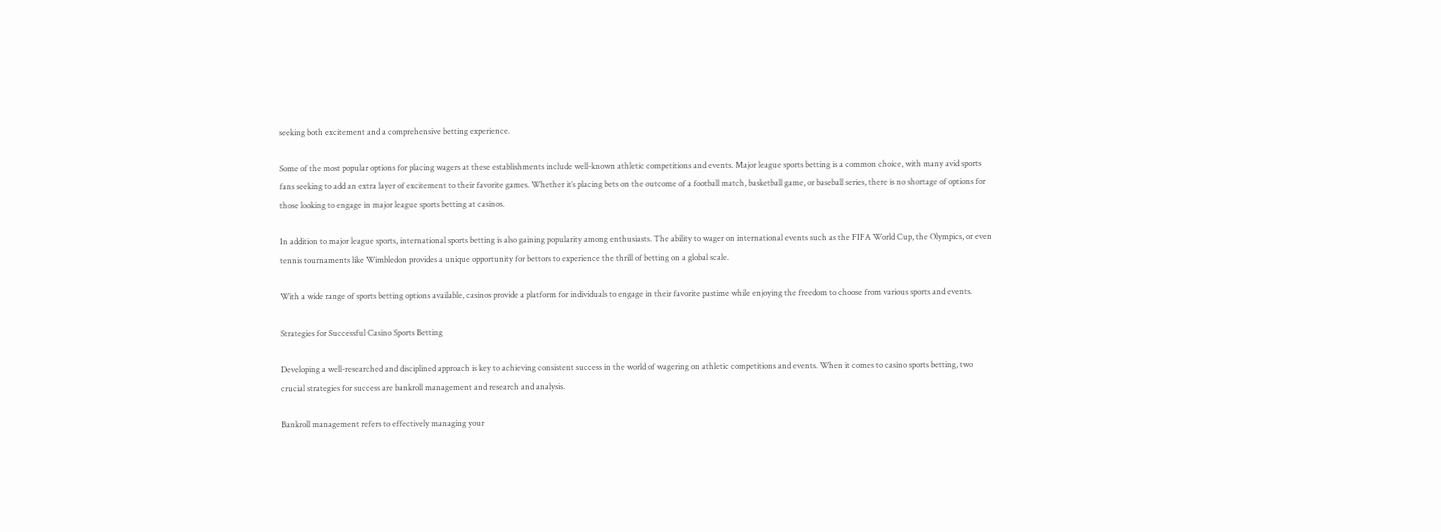seeking both excitement and a comprehensive betting experience.

Some of the most popular options for placing wagers at these establishments include well-known athletic competitions and events. Major league sports betting is a common choice, with many avid sports fans seeking to add an extra layer of excitement to their favorite games. Whether it’s placing bets on the outcome of a football match, basketball game, or baseball series, there is no shortage of options for those looking to engage in major league sports betting at casinos.

In addition to major league sports, international sports betting is also gaining popularity among enthusiasts. The ability to wager on international events such as the FIFA World Cup, the Olympics, or even tennis tournaments like Wimbledon provides a unique opportunity for bettors to experience the thrill of betting on a global scale.

With a wide range of sports betting options available, casinos provide a platform for individuals to engage in their favorite pastime while enjoying the freedom to choose from various sports and events.

Strategies for Successful Casino Sports Betting

Developing a well-researched and disciplined approach is key to achieving consistent success in the world of wagering on athletic competitions and events. When it comes to casino sports betting, two crucial strategies for success are bankroll management and research and analysis.

Bankroll management refers to effectively managing your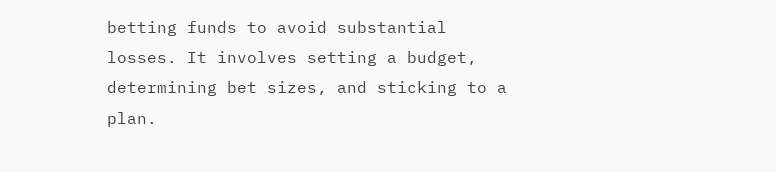betting funds to avoid substantial losses. It involves setting a budget, determining bet sizes, and sticking to a plan.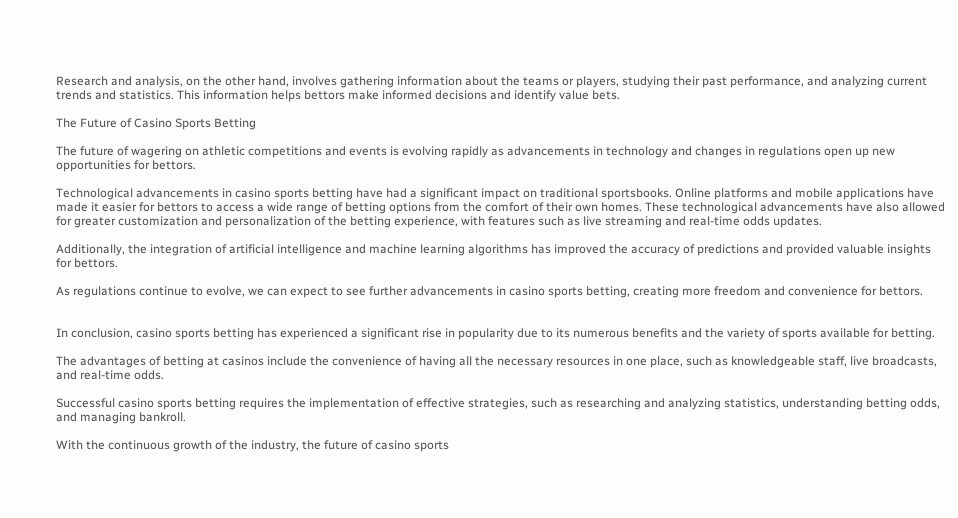Research and analysis, on the other hand, involves gathering information about the teams or players, studying their past performance, and analyzing current trends and statistics. This information helps bettors make informed decisions and identify value bets.

The Future of Casino Sports Betting

The future of wagering on athletic competitions and events is evolving rapidly as advancements in technology and changes in regulations open up new opportunities for bettors.

Technological advancements in casino sports betting have had a significant impact on traditional sportsbooks. Online platforms and mobile applications have made it easier for bettors to access a wide range of betting options from the comfort of their own homes. These technological advancements have also allowed for greater customization and personalization of the betting experience, with features such as live streaming and real-time odds updates.

Additionally, the integration of artificial intelligence and machine learning algorithms has improved the accuracy of predictions and provided valuable insights for bettors.

As regulations continue to evolve, we can expect to see further advancements in casino sports betting, creating more freedom and convenience for bettors.


In conclusion, casino sports betting has experienced a significant rise in popularity due to its numerous benefits and the variety of sports available for betting.

The advantages of betting at casinos include the convenience of having all the necessary resources in one place, such as knowledgeable staff, live broadcasts, and real-time odds.

Successful casino sports betting requires the implementation of effective strategies, such as researching and analyzing statistics, understanding betting odds, and managing bankroll.

With the continuous growth of the industry, the future of casino sports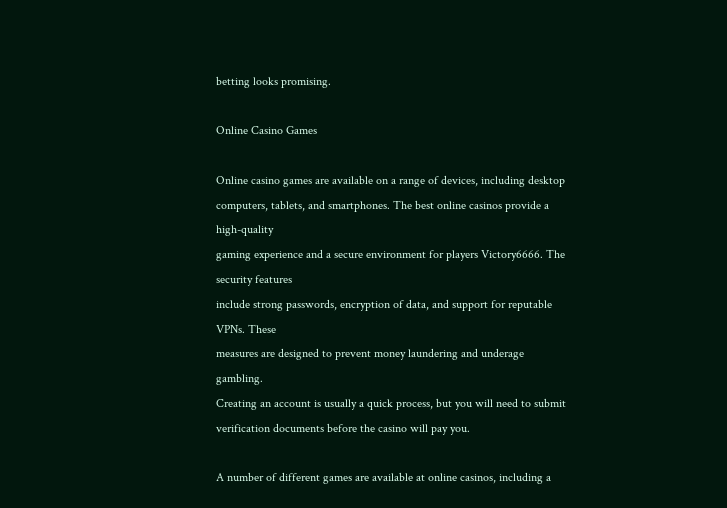betting looks promising.

Online Casino Games

Online casino games are available on a range of devices, including desktop
computers, tablets, and smartphones. The best online casinos provide a high-quality
gaming experience and a secure environment for players Victory6666. The security features
include strong passwords, encryption of data, and support for reputable VPNs. These
measures are designed to prevent money laundering and underage gambling.
Creating an account is usually a quick process, but you will need to submit
verification documents before the casino will pay you.

A number of different games are available at online casinos, including a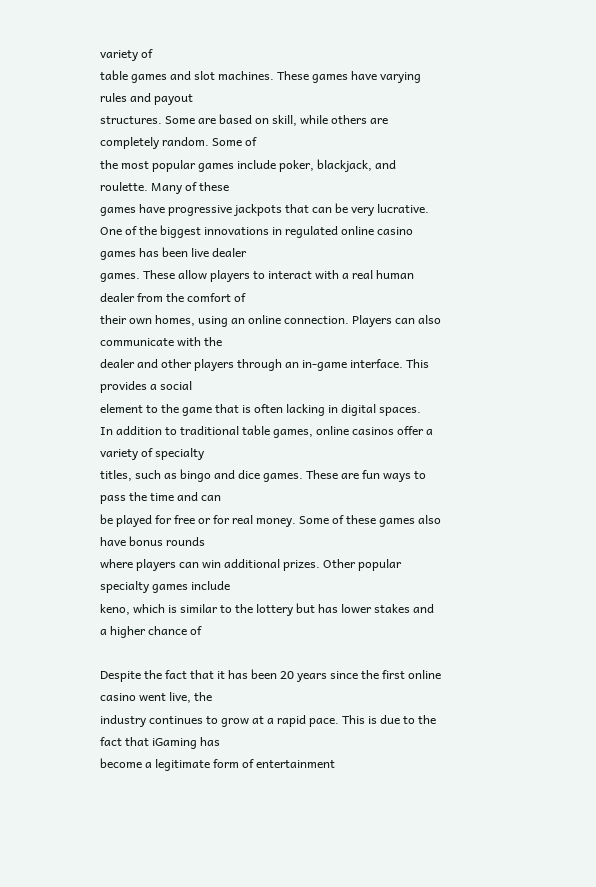variety of
table games and slot machines. These games have varying rules and payout
structures. Some are based on skill, while others are completely random. Some of
the most popular games include poker, blackjack, and roulette. Many of these
games have progressive jackpots that can be very lucrative.
One of the biggest innovations in regulated online casino games has been live dealer
games. These allow players to interact with a real human dealer from the comfort of
their own homes, using an online connection. Players can also communicate with the
dealer and other players through an in-game interface. This provides a social
element to the game that is often lacking in digital spaces.
In addition to traditional table games, online casinos offer a variety of specialty
titles, such as bingo and dice games. These are fun ways to pass the time and can
be played for free or for real money. Some of these games also have bonus rounds
where players can win additional prizes. Other popular specialty games include
keno, which is similar to the lottery but has lower stakes and a higher chance of

Despite the fact that it has been 20 years since the first online casino went live, the
industry continues to grow at a rapid pace. This is due to the fact that iGaming has
become a legitimate form of entertainment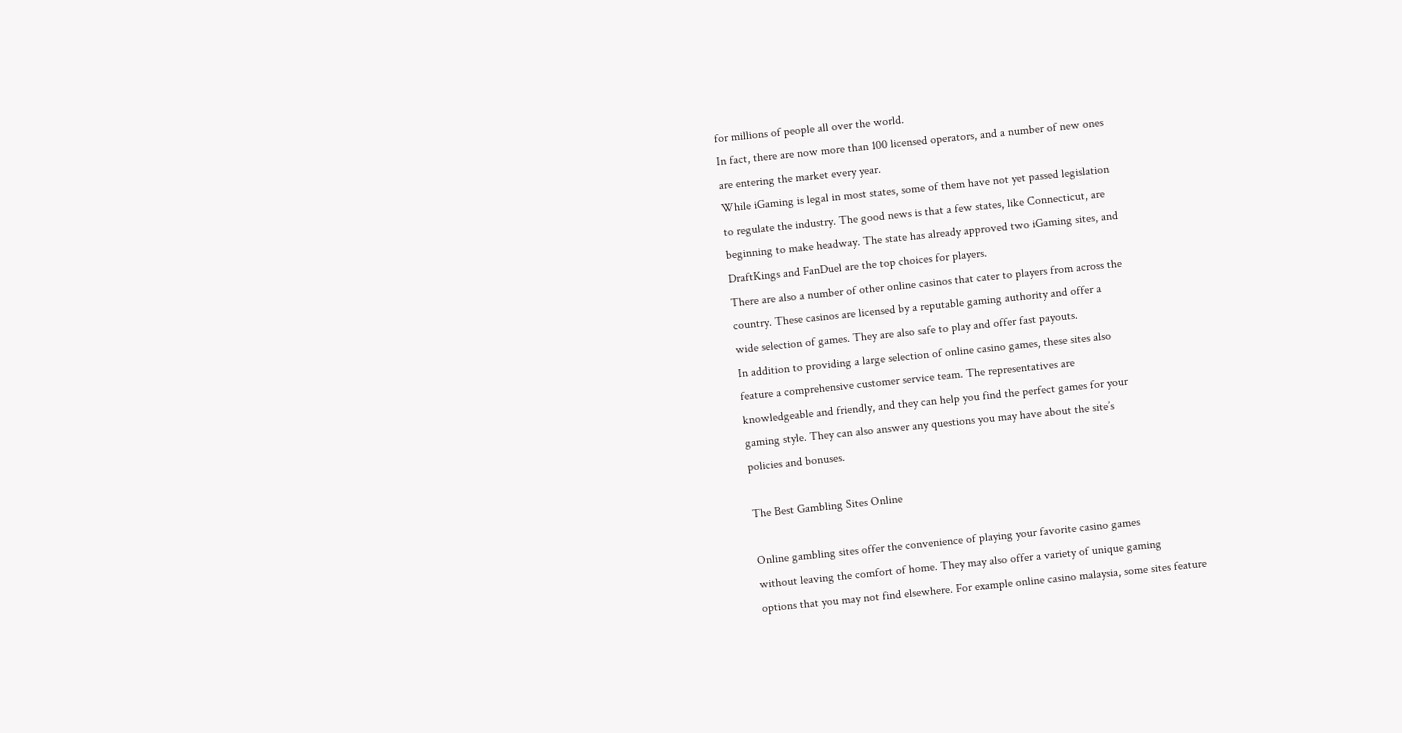for millions of people all over the world.
In fact, there are now more than 100 licensed operators, and a number of new ones
are entering the market every year.
While iGaming is legal in most states, some of them have not yet passed legislation
to regulate the industry. The good news is that a few states, like Connecticut, are
beginning to make headway. The state has already approved two iGaming sites, and
DraftKings and FanDuel are the top choices for players.
There are also a number of other online casinos that cater to players from across the
country. These casinos are licensed by a reputable gaming authority and offer a
wide selection of games. They are also safe to play and offer fast payouts.
In addition to providing a large selection of online casino games, these sites also
feature a comprehensive customer service team. The representatives are
knowledgeable and friendly, and they can help you find the perfect games for your
gaming style. They can also answer any questions you may have about the site’s
policies and bonuses.

The Best Gambling Sites Online

Online gambling sites offer the convenience of playing your favorite casino games
without leaving the comfort of home. They may also offer a variety of unique gaming
options that you may not find elsewhere. For example online casino malaysia, some sites feature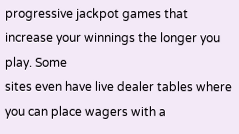progressive jackpot games that increase your winnings the longer you play. Some
sites even have live dealer tables where you can place wagers with a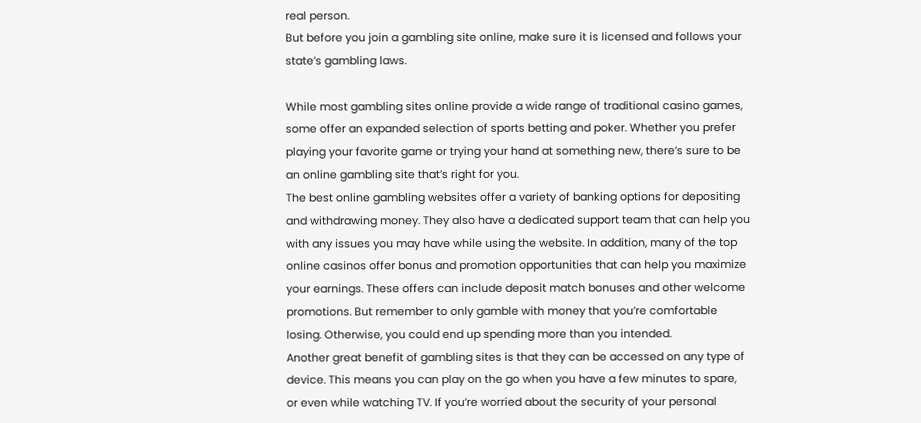real person.
But before you join a gambling site online, make sure it is licensed and follows your
state’s gambling laws.

While most gambling sites online provide a wide range of traditional casino games,
some offer an expanded selection of sports betting and poker. Whether you prefer
playing your favorite game or trying your hand at something new, there’s sure to be
an online gambling site that’s right for you.
The best online gambling websites offer a variety of banking options for depositing
and withdrawing money. They also have a dedicated support team that can help you
with any issues you may have while using the website. In addition, many of the top
online casinos offer bonus and promotion opportunities that can help you maximize
your earnings. These offers can include deposit match bonuses and other welcome
promotions. But remember to only gamble with money that you’re comfortable
losing. Otherwise, you could end up spending more than you intended.
Another great benefit of gambling sites is that they can be accessed on any type of
device. This means you can play on the go when you have a few minutes to spare,
or even while watching TV. If you’re worried about the security of your personal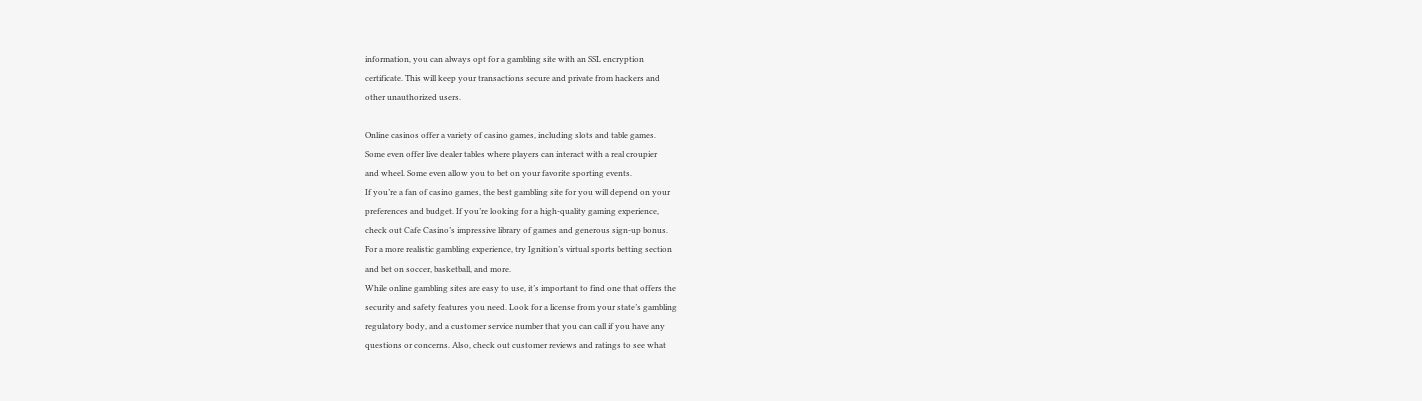information, you can always opt for a gambling site with an SSL encryption
certificate. This will keep your transactions secure and private from hackers and
other unauthorized users.

Online casinos offer a variety of casino games, including slots and table games.
Some even offer live dealer tables where players can interact with a real croupier
and wheel. Some even allow you to bet on your favorite sporting events.
If you’re a fan of casino games, the best gambling site for you will depend on your
preferences and budget. If you’re looking for a high-quality gaming experience,
check out Cafe Casino’s impressive library of games and generous sign-up bonus.
For a more realistic gambling experience, try Ignition’s virtual sports betting section
and bet on soccer, basketball, and more.
While online gambling sites are easy to use, it’s important to find one that offers the
security and safety features you need. Look for a license from your state’s gambling
regulatory body, and a customer service number that you can call if you have any
questions or concerns. Also, check out customer reviews and ratings to see what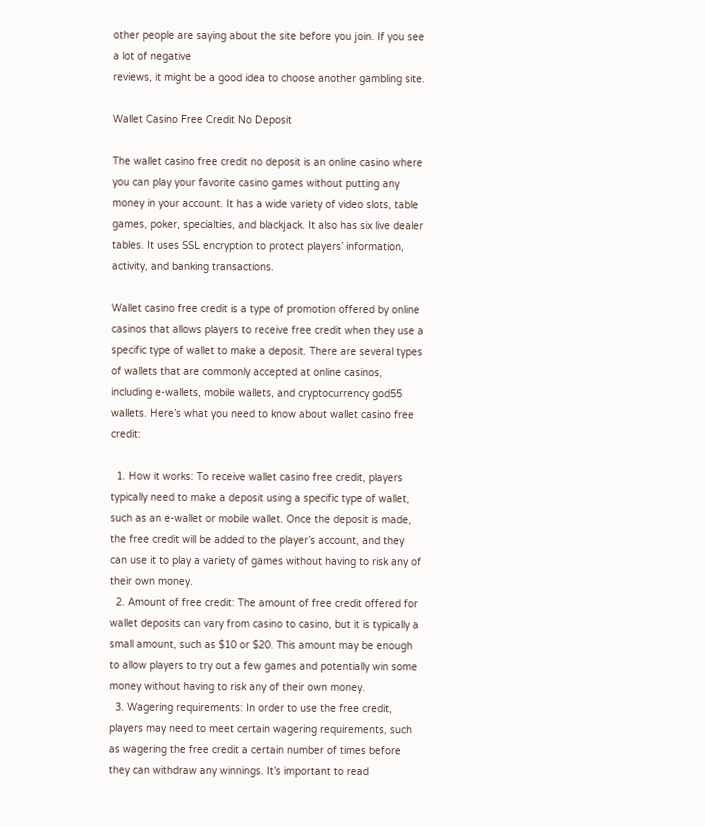other people are saying about the site before you join. If you see a lot of negative
reviews, it might be a good idea to choose another gambling site.

Wallet Casino Free Credit No Deposit

The wallet casino free credit no deposit is an online casino where you can play your favorite casino games without putting any money in your account. It has a wide variety of video slots, table games, poker, specialties, and blackjack. It also has six live dealer tables. It uses SSL encryption to protect players’ information, activity, and banking transactions.

Wallet casino free credit is a type of promotion offered by online casinos that allows players to receive free credit when they use a specific type of wallet to make a deposit. There are several types of wallets that are commonly accepted at online casinos, including e-wallets, mobile wallets, and cryptocurrency god55 wallets. Here’s what you need to know about wallet casino free credit:

  1. How it works: To receive wallet casino free credit, players typically need to make a deposit using a specific type of wallet, such as an e-wallet or mobile wallet. Once the deposit is made, the free credit will be added to the player’s account, and they can use it to play a variety of games without having to risk any of their own money.
  2. Amount of free credit: The amount of free credit offered for wallet deposits can vary from casino to casino, but it is typically a small amount, such as $10 or $20. This amount may be enough to allow players to try out a few games and potentially win some money without having to risk any of their own money.
  3. Wagering requirements: In order to use the free credit, players may need to meet certain wagering requirements, such as wagering the free credit a certain number of times before they can withdraw any winnings. It’s important to read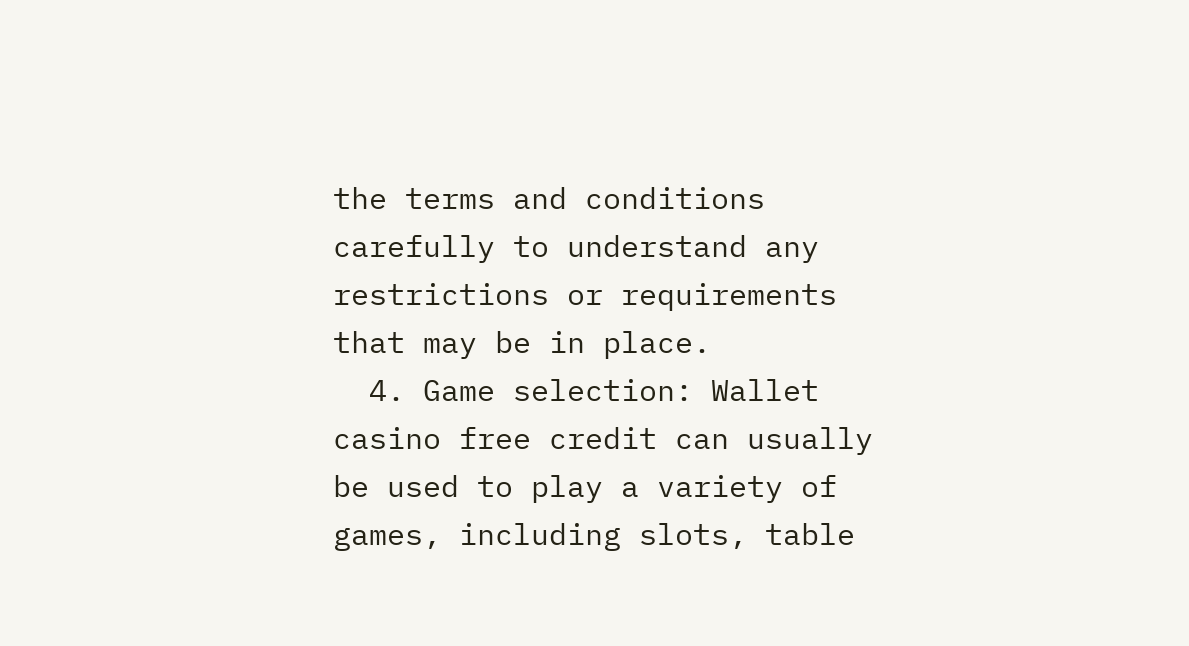the terms and conditions carefully to understand any restrictions or requirements that may be in place.
  4. Game selection: Wallet casino free credit can usually be used to play a variety of games, including slots, table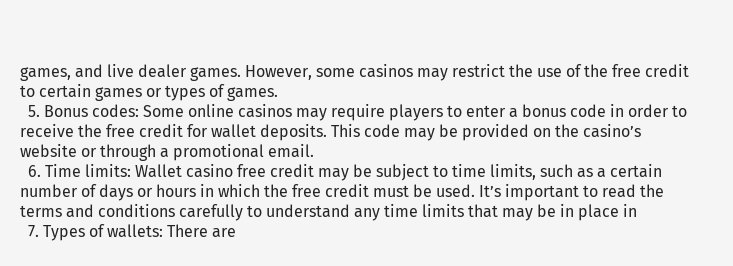games, and live dealer games. However, some casinos may restrict the use of the free credit to certain games or types of games.
  5. Bonus codes: Some online casinos may require players to enter a bonus code in order to receive the free credit for wallet deposits. This code may be provided on the casino’s website or through a promotional email.
  6. Time limits: Wallet casino free credit may be subject to time limits, such as a certain number of days or hours in which the free credit must be used. It’s important to read the terms and conditions carefully to understand any time limits that may be in place in
  7. Types of wallets: There are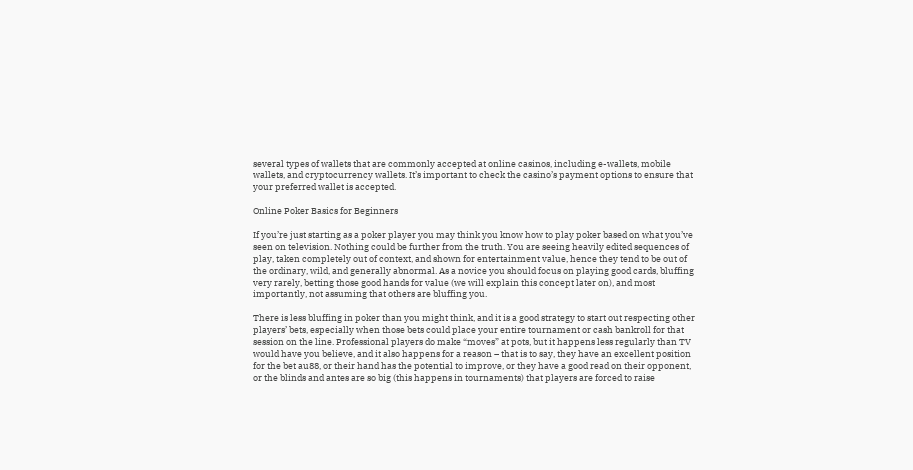several types of wallets that are commonly accepted at online casinos, including e-wallets, mobile wallets, and cryptocurrency wallets. It’s important to check the casino’s payment options to ensure that your preferred wallet is accepted.

Online Poker Basics for Beginners

If you’re just starting as a poker player you may think you know how to play poker based on what you’ve seen on television. Nothing could be further from the truth. You are seeing heavily edited sequences of play, taken completely out of context, and shown for entertainment value, hence they tend to be out of the ordinary, wild, and generally abnormal. As a novice you should focus on playing good cards, bluffing very rarely, betting those good hands for value (we will explain this concept later on), and most importantly, not assuming that others are bluffing you.

There is less bluffing in poker than you might think, and it is a good strategy to start out respecting other players’ bets, especially when those bets could place your entire tournament or cash bankroll for that session on the line. Professional players do make “moves” at pots, but it happens less regularly than TV would have you believe, and it also happens for a reason – that is to say, they have an excellent position for the bet au88, or their hand has the potential to improve, or they have a good read on their opponent, or the blinds and antes are so big (this happens in tournaments) that players are forced to raise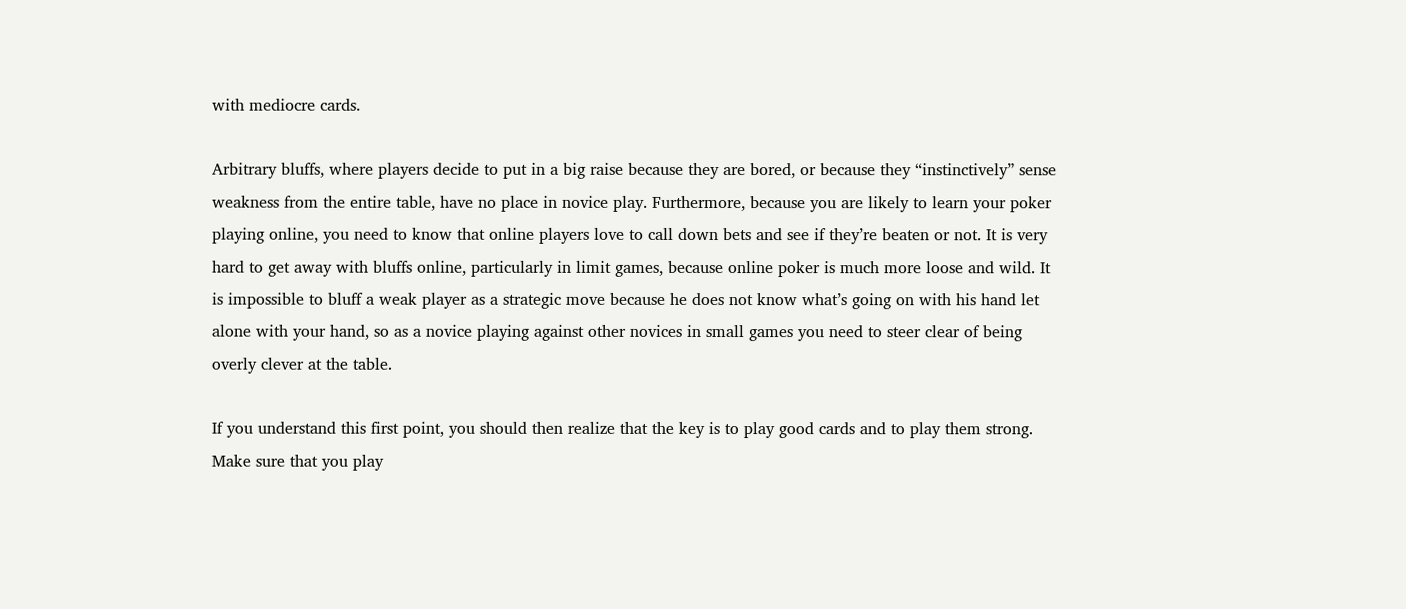with mediocre cards.

Arbitrary bluffs, where players decide to put in a big raise because they are bored, or because they “instinctively” sense weakness from the entire table, have no place in novice play. Furthermore, because you are likely to learn your poker playing online, you need to know that online players love to call down bets and see if they’re beaten or not. It is very hard to get away with bluffs online, particularly in limit games, because online poker is much more loose and wild. It is impossible to bluff a weak player as a strategic move because he does not know what’s going on with his hand let alone with your hand, so as a novice playing against other novices in small games you need to steer clear of being overly clever at the table.

If you understand this first point, you should then realize that the key is to play good cards and to play them strong. Make sure that you play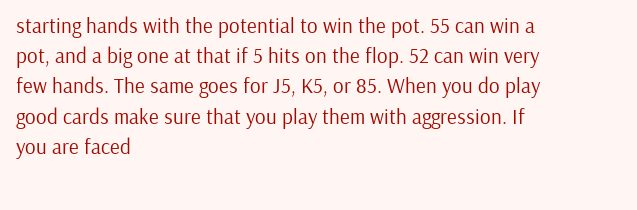starting hands with the potential to win the pot. 55 can win a pot, and a big one at that if 5 hits on the flop. 52 can win very few hands. The same goes for J5, K5, or 85. When you do play good cards make sure that you play them with aggression. If you are faced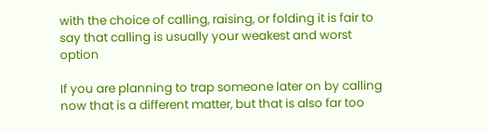with the choice of calling, raising, or folding it is fair to say that calling is usually your weakest and worst option

If you are planning to trap someone later on by calling now that is a different matter, but that is also far too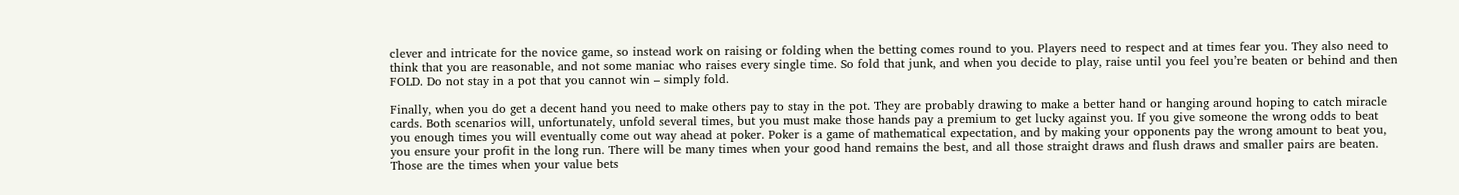clever and intricate for the novice game, so instead work on raising or folding when the betting comes round to you. Players need to respect and at times fear you. They also need to think that you are reasonable, and not some maniac who raises every single time. So fold that junk, and when you decide to play, raise until you feel you’re beaten or behind and then FOLD. Do not stay in a pot that you cannot win – simply fold.

Finally, when you do get a decent hand you need to make others pay to stay in the pot. They are probably drawing to make a better hand or hanging around hoping to catch miracle cards. Both scenarios will, unfortunately, unfold several times, but you must make those hands pay a premium to get lucky against you. If you give someone the wrong odds to beat you enough times you will eventually come out way ahead at poker. Poker is a game of mathematical expectation, and by making your opponents pay the wrong amount to beat you, you ensure your profit in the long run. There will be many times when your good hand remains the best, and all those straight draws and flush draws and smaller pairs are beaten. Those are the times when your value bets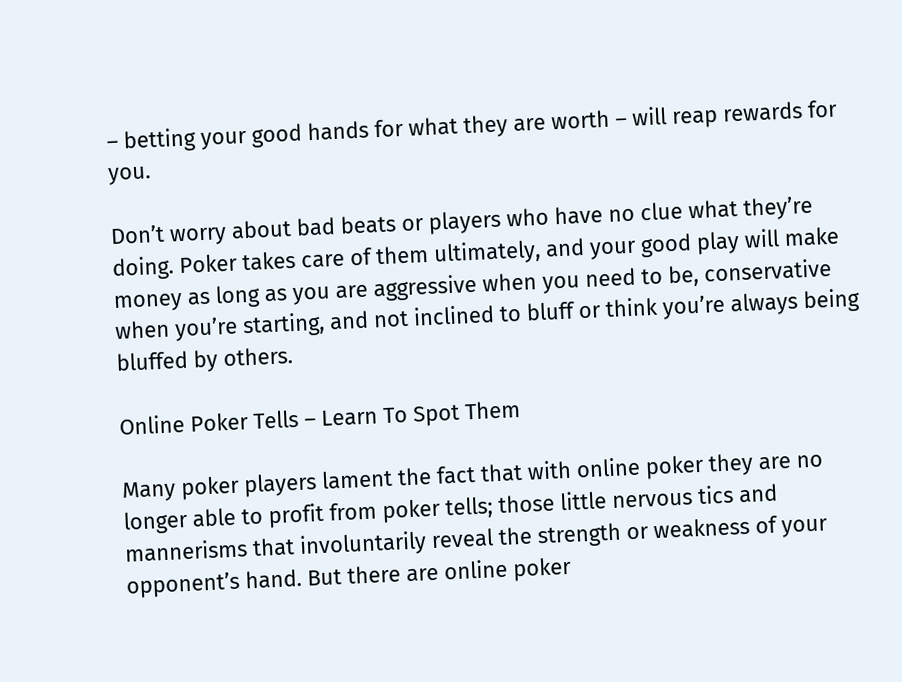– betting your good hands for what they are worth – will reap rewards for you.

Don’t worry about bad beats or players who have no clue what they’re doing. Poker takes care of them ultimately, and your good play will make money as long as you are aggressive when you need to be, conservative when you’re starting, and not inclined to bluff or think you’re always being bluffed by others.

Online Poker Tells – Learn To Spot Them

Many poker players lament the fact that with online poker they are no longer able to profit from poker tells; those little nervous tics and mannerisms that involuntarily reveal the strength or weakness of your opponent’s hand. But there are online poker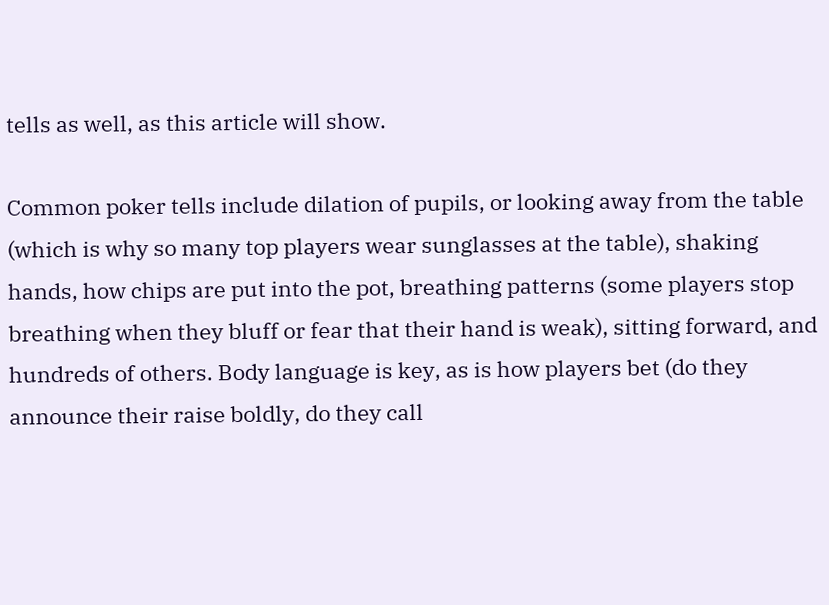tells as well, as this article will show.

Common poker tells include dilation of pupils, or looking away from the table (which is why so many top players wear sunglasses at the table), shaking hands, how chips are put into the pot, breathing patterns (some players stop breathing when they bluff or fear that their hand is weak), sitting forward, and hundreds of others. Body language is key, as is how players bet (do they announce their raise boldly, do they call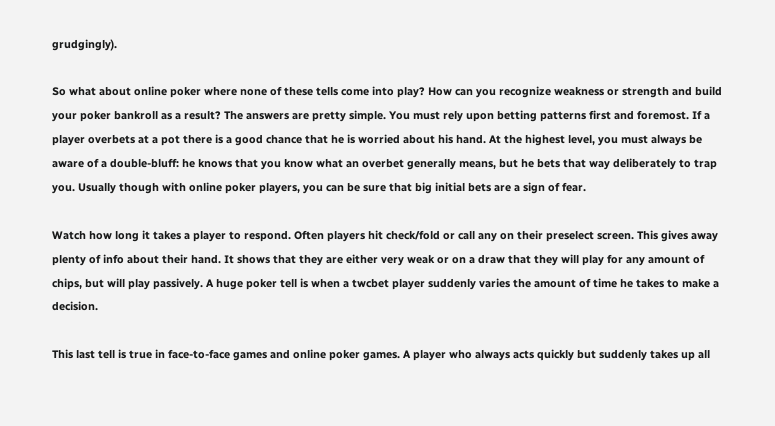grudgingly).

So what about online poker where none of these tells come into play? How can you recognize weakness or strength and build your poker bankroll as a result? The answers are pretty simple. You must rely upon betting patterns first and foremost. If a player overbets at a pot there is a good chance that he is worried about his hand. At the highest level, you must always be aware of a double-bluff: he knows that you know what an overbet generally means, but he bets that way deliberately to trap you. Usually though with online poker players, you can be sure that big initial bets are a sign of fear.

Watch how long it takes a player to respond. Often players hit check/fold or call any on their preselect screen. This gives away plenty of info about their hand. It shows that they are either very weak or on a draw that they will play for any amount of chips, but will play passively. A huge poker tell is when a twcbet player suddenly varies the amount of time he takes to make a decision.

This last tell is true in face-to-face games and online poker games. A player who always acts quickly but suddenly takes up all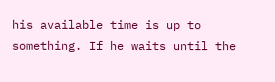his available time is up to something. If he waits until the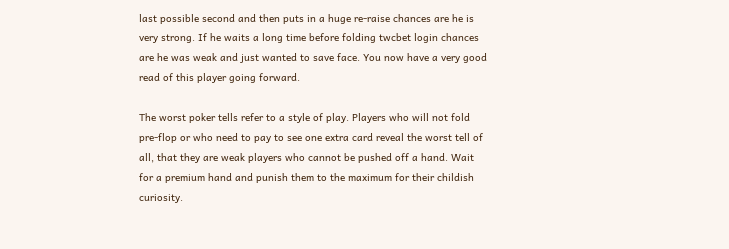last possible second and then puts in a huge re-raise chances are he is very strong. If he waits a long time before folding twcbet login chances are he was weak and just wanted to save face. You now have a very good read of this player going forward.

The worst poker tells refer to a style of play. Players who will not fold pre-flop or who need to pay to see one extra card reveal the worst tell of all, that they are weak players who cannot be pushed off a hand. Wait for a premium hand and punish them to the maximum for their childish curiosity.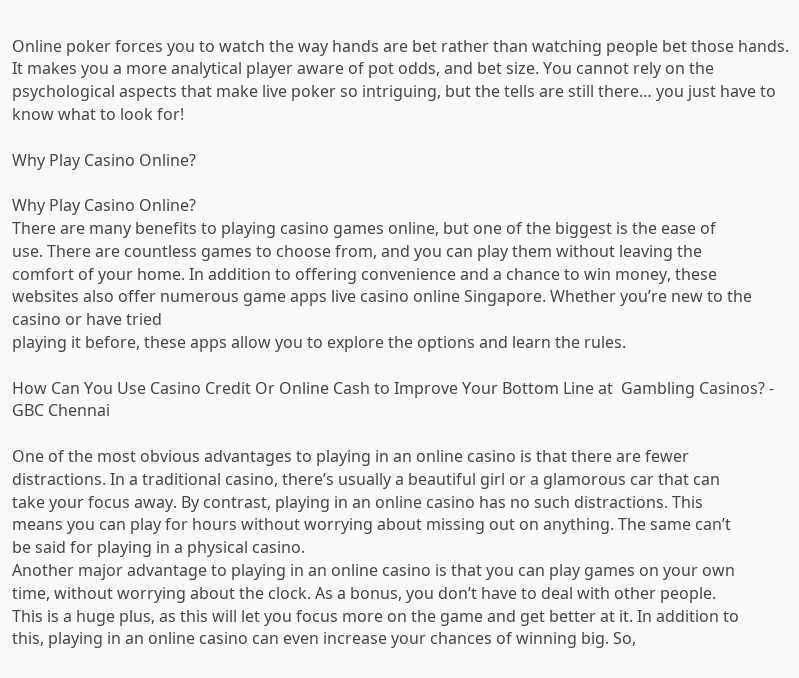Online poker forces you to watch the way hands are bet rather than watching people bet those hands. It makes you a more analytical player aware of pot odds, and bet size. You cannot rely on the psychological aspects that make live poker so intriguing, but the tells are still there… you just have to know what to look for!

Why Play Casino Online?

Why Play Casino Online?
There are many benefits to playing casino games online, but one of the biggest is the ease of
use. There are countless games to choose from, and you can play them without leaving the
comfort of your home. In addition to offering convenience and a chance to win money, these
websites also offer numerous game apps live casino online Singapore. Whether you’re new to the casino or have tried
playing it before, these apps allow you to explore the options and learn the rules.

How Can You Use Casino Credit Or Online Cash to Improve Your Bottom Line at  Gambling Casinos? - GBC Chennai

One of the most obvious advantages to playing in an online casino is that there are fewer
distractions. In a traditional casino, there’s usually a beautiful girl or a glamorous car that can
take your focus away. By contrast, playing in an online casino has no such distractions. This
means you can play for hours without worrying about missing out on anything. The same can’t
be said for playing in a physical casino.
Another major advantage to playing in an online casino is that you can play games on your own
time, without worrying about the clock. As a bonus, you don’t have to deal with other people.
This is a huge plus, as this will let you focus more on the game and get better at it. In addition to
this, playing in an online casino can even increase your chances of winning big. So,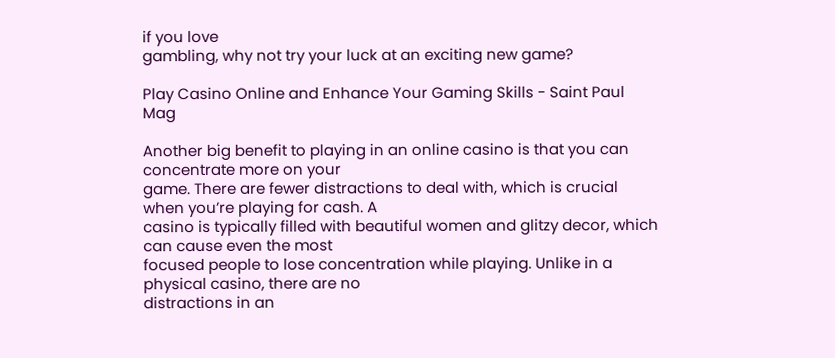if you love
gambling, why not try your luck at an exciting new game?

Play Casino Online and Enhance Your Gaming Skills - Saint Paul Mag

Another big benefit to playing in an online casino is that you can concentrate more on your
game. There are fewer distractions to deal with, which is crucial when you’re playing for cash. A
casino is typically filled with beautiful women and glitzy decor, which can cause even the most
focused people to lose concentration while playing. Unlike in a physical casino, there are no
distractions in an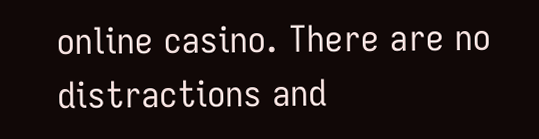online casino. There are no distractions and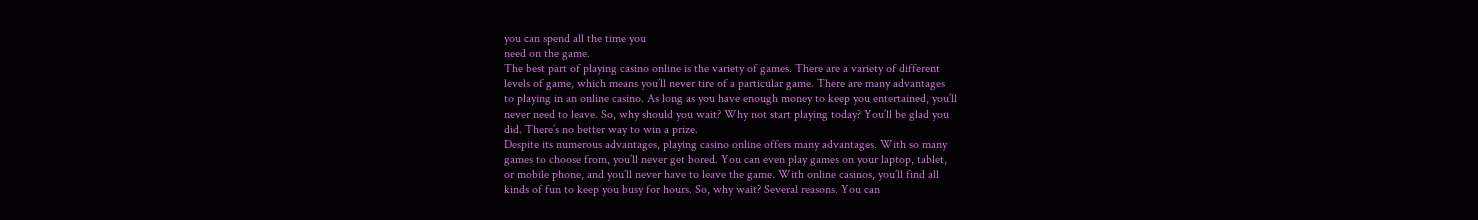you can spend all the time you
need on the game.
The best part of playing casino online is the variety of games. There are a variety of different
levels of game, which means you’ll never tire of a particular game. There are many advantages
to playing in an online casino. As long as you have enough money to keep you entertained, you’ll
never need to leave. So, why should you wait? Why not start playing today? You’ll be glad you
did. There’s no better way to win a prize.
Despite its numerous advantages, playing casino online offers many advantages. With so many
games to choose from, you’ll never get bored. You can even play games on your laptop, tablet,
or mobile phone, and you’ll never have to leave the game. With online casinos, you’ll find all
kinds of fun to keep you busy for hours. So, why wait? Several reasons. You can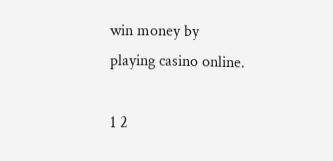win money by
playing casino online.

1 2